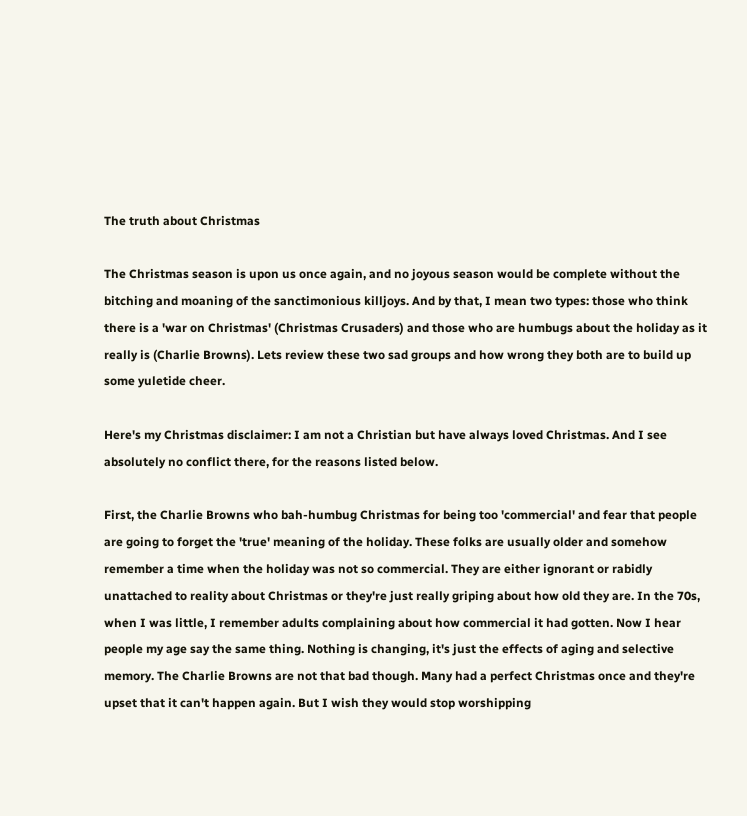The truth about Christmas

The Christmas season is upon us once again, and no joyous season would be complete without the bitching and moaning of the sanctimonious killjoys. And by that, I mean two types: those who think there is a 'war on Christmas' (Christmas Crusaders) and those who are humbugs about the holiday as it really is (Charlie Browns). Lets review these two sad groups and how wrong they both are to build up some yuletide cheer.

Here's my Christmas disclaimer: I am not a Christian but have always loved Christmas. And I see absolutely no conflict there, for the reasons listed below.

First, the Charlie Browns who bah-humbug Christmas for being too 'commercial' and fear that people are going to forget the 'true' meaning of the holiday. These folks are usually older and somehow remember a time when the holiday was not so commercial. They are either ignorant or rabidly unattached to reality about Christmas or they're just really griping about how old they are. In the 70s, when I was little, I remember adults complaining about how commercial it had gotten. Now I hear people my age say the same thing. Nothing is changing, it's just the effects of aging and selective memory. The Charlie Browns are not that bad though. Many had a perfect Christmas once and they're upset that it can't happen again. But I wish they would stop worshipping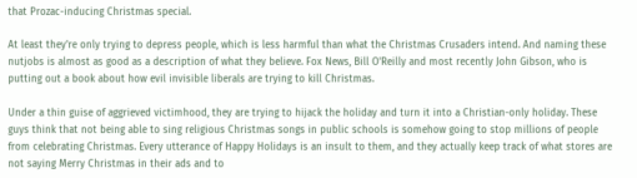that Prozac-inducing Christmas special.

At least they're only trying to depress people, which is less harmful than what the Christmas Crusaders intend. And naming these nutjobs is almost as good as a description of what they believe. Fox News, Bill O'Reilly and most recently John Gibson, who is putting out a book about how evil invisible liberals are trying to kill Christmas.

Under a thin guise of aggrieved victimhood, they are trying to hijack the holiday and turn it into a Christian-only holiday. These guys think that not being able to sing religious Christmas songs in public schools is somehow going to stop millions of people from celebrating Christmas. Every utterance of Happy Holidays is an insult to them, and they actually keep track of what stores are not saying Merry Christmas in their ads and to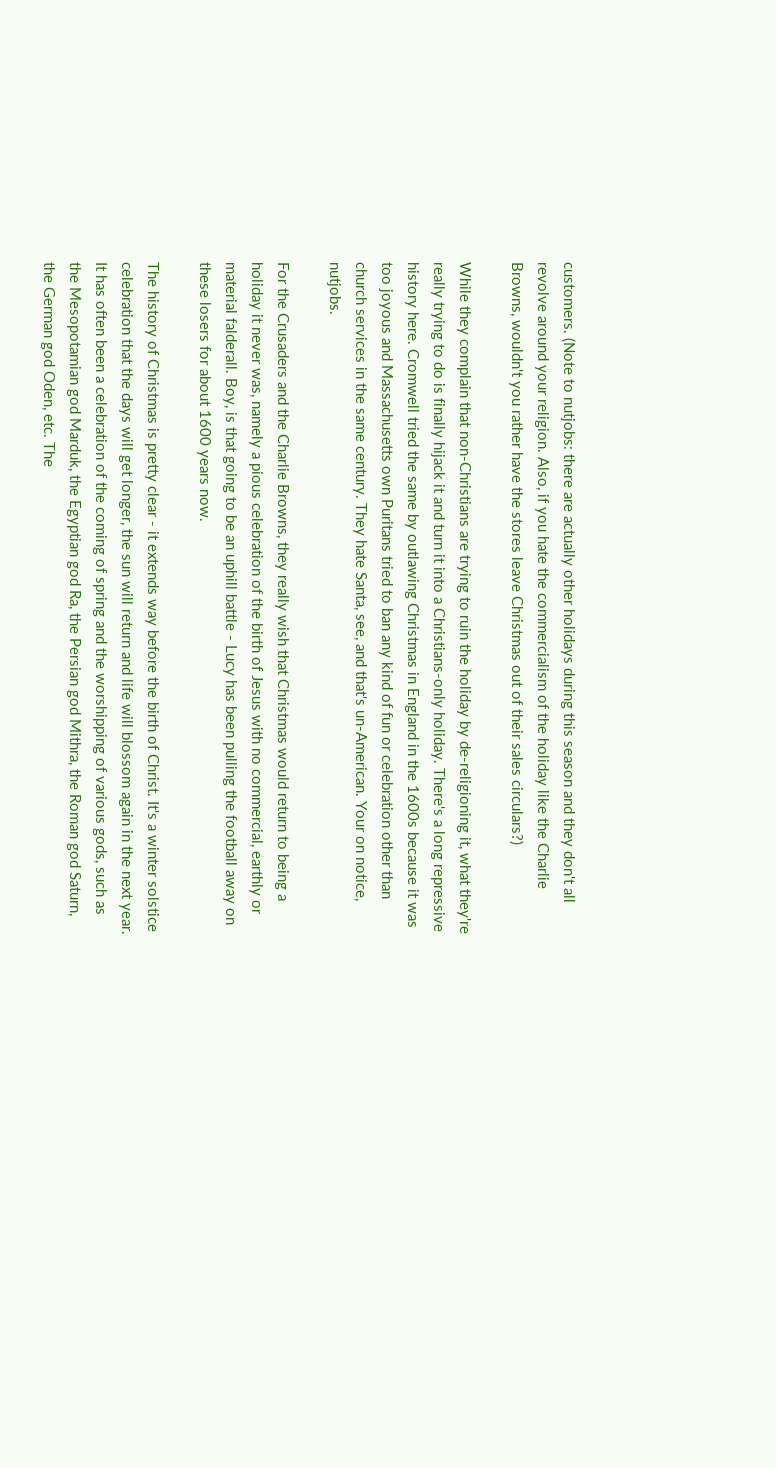customers. (Note to nutjobs: there are actually other holidays during this season and they don't all revolve around your religion. Also, if you hate the commercialism of the holiday like the Charlie Browns, wouldn't you rather have the stores leave Christmas out of their sales circulars?)

While they complain that non-Christians are trying to ruin the holiday by de-religioning it, what they're really trying to do is finally hijack it and turn it into a Christians-only holiday. There's a long repressive history here. Cromwell tried the same by outlawing Christmas in England in the 1600s because it was too joyous and Massachusetts own Puritans tried to ban any kind of fun or celebration other than church services in the same century. They hate Santa, see, and that's un-American. Your on notice, nutjobs.

For the Crusaders and the Charlie Browns, they really wish that Christmas would return to being a holiday it never was, namely a pious celebration of the birth of Jesus with no commercial, earthly or material falderall. Boy, is that going to be an uphill battle - Lucy has been pulling the football away on these losers for about 1600 years now.

The history of Christmas is pretty clear - it extends way before the birth of Christ. It's a winter solstice celebration that the days will get longer, the sun will return and life will blossom again in the next year. It has often been a celebration of the coming of spring and the worshipping of various gods, such as the Mesopotamian god Marduk, the Egyptian god Ra, the Persian god Mithra, the Roman god Saturn, the German god Oden, etc. The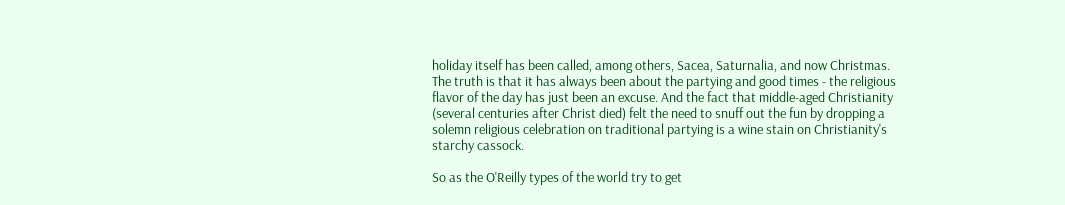holiday itself has been called, among others, Sacea, Saturnalia, and now Christmas. The truth is that it has always been about the partying and good times - the religious flavor of the day has just been an excuse. And the fact that middle-aged Christianity (several centuries after Christ died) felt the need to snuff out the fun by dropping a solemn religious celebration on traditional partying is a wine stain on Christianity's starchy cassock.

So as the O'Reilly types of the world try to get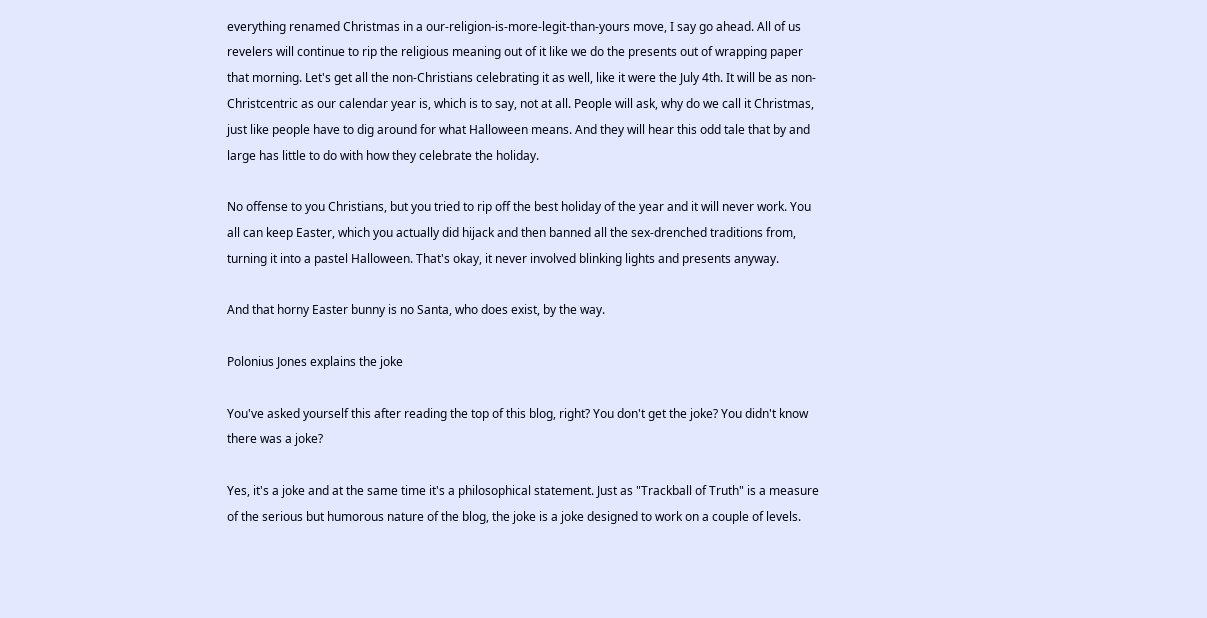everything renamed Christmas in a our-religion-is-more-legit-than-yours move, I say go ahead. All of us revelers will continue to rip the religious meaning out of it like we do the presents out of wrapping paper that morning. Let's get all the non-Christians celebrating it as well, like it were the July 4th. It will be as non-Christcentric as our calendar year is, which is to say, not at all. People will ask, why do we call it Christmas, just like people have to dig around for what Halloween means. And they will hear this odd tale that by and large has little to do with how they celebrate the holiday.

No offense to you Christians, but you tried to rip off the best holiday of the year and it will never work. You all can keep Easter, which you actually did hijack and then banned all the sex-drenched traditions from, turning it into a pastel Halloween. That's okay, it never involved blinking lights and presents anyway.

And that horny Easter bunny is no Santa, who does exist, by the way.

Polonius Jones explains the joke

You've asked yourself this after reading the top of this blog, right? You don't get the joke? You didn't know there was a joke?

Yes, it's a joke and at the same time it's a philosophical statement. Just as "Trackball of Truth" is a measure of the serious but humorous nature of the blog, the joke is a joke designed to work on a couple of levels.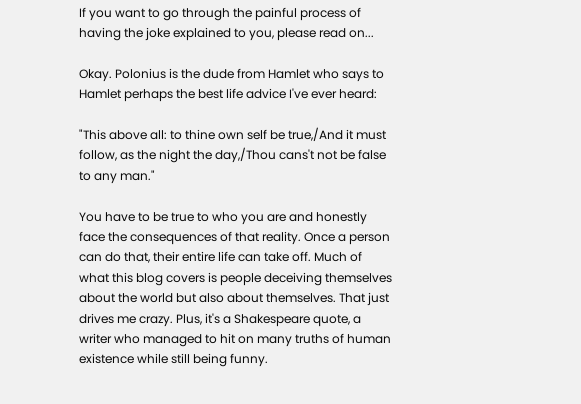If you want to go through the painful process of having the joke explained to you, please read on...

Okay. Polonius is the dude from Hamlet who says to Hamlet perhaps the best life advice I've ever heard:

"This above all: to thine own self be true,/And it must follow, as the night the day,/Thou cans't not be false to any man."

You have to be true to who you are and honestly face the consequences of that reality. Once a person can do that, their entire life can take off. Much of what this blog covers is people deceiving themselves about the world but also about themselves. That just drives me crazy. Plus, it's a Shakespeare quote, a writer who managed to hit on many truths of human existence while still being funny.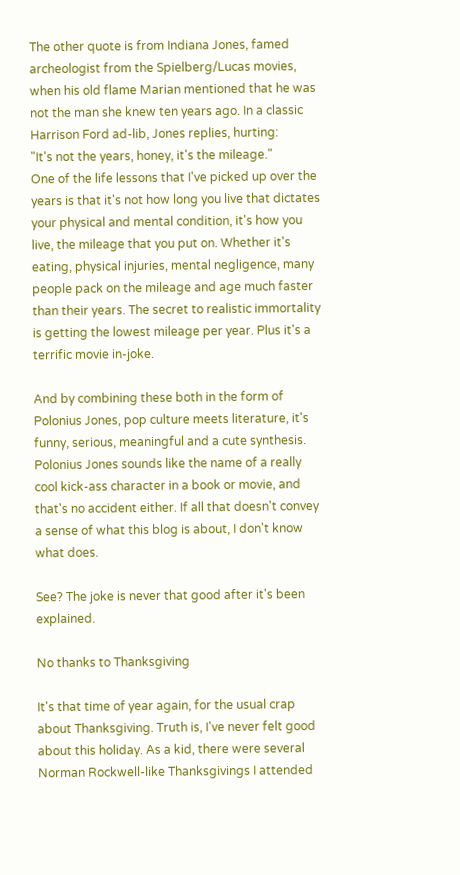The other quote is from Indiana Jones, famed archeologist from the Spielberg/Lucas movies, when his old flame Marian mentioned that he was not the man she knew ten years ago. In a classic Harrison Ford ad-lib, Jones replies, hurting:
"It's not the years, honey, it's the mileage."
One of the life lessons that I've picked up over the years is that it's not how long you live that dictates your physical and mental condition, it's how you live, the mileage that you put on. Whether it's eating, physical injuries, mental negligence, many people pack on the mileage and age much faster than their years. The secret to realistic immortality is getting the lowest mileage per year. Plus it's a terrific movie in-joke.

And by combining these both in the form of Polonius Jones, pop culture meets literature, it's funny, serious, meaningful and a cute synthesis. Polonius Jones sounds like the name of a really cool kick-ass character in a book or movie, and that's no accident either. If all that doesn't convey a sense of what this blog is about, I don't know what does.

See? The joke is never that good after it's been explained.

No thanks to Thanksgiving

It's that time of year again, for the usual crap about Thanksgiving. Truth is, I've never felt good about this holiday. As a kid, there were several Norman Rockwell-like Thanksgivings I attended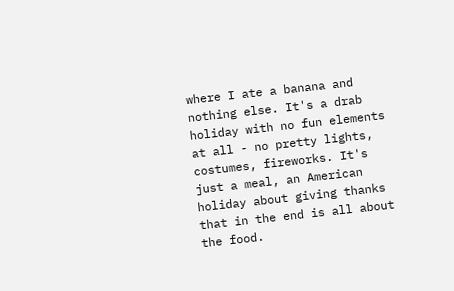where I ate a banana and nothing else. It's a drab holiday with no fun elements at all - no pretty lights, costumes, fireworks. It's just a meal, an American holiday about giving thanks that in the end is all about the food.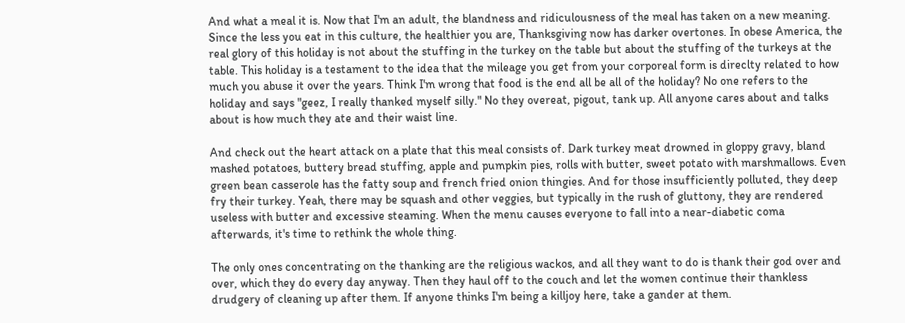And what a meal it is. Now that I'm an adult, the blandness and ridiculousness of the meal has taken on a new meaning. Since the less you eat in this culture, the healthier you are, Thanksgiving now has darker overtones. In obese America, the real glory of this holiday is not about the stuffing in the turkey on the table but about the stuffing of the turkeys at the table. This holiday is a testament to the idea that the mileage you get from your corporeal form is direclty related to how much you abuse it over the years. Think I'm wrong that food is the end all be all of the holiday? No one refers to the holiday and says "geez, I really thanked myself silly." No they overeat, pigout, tank up. All anyone cares about and talks about is how much they ate and their waist line.

And check out the heart attack on a plate that this meal consists of. Dark turkey meat drowned in gloppy gravy, bland mashed potatoes, buttery bread stuffing, apple and pumpkin pies, rolls with butter, sweet potato with marshmallows. Even green bean casserole has the fatty soup and french fried onion thingies. And for those insufficiently polluted, they deep fry their turkey. Yeah, there may be squash and other veggies, but typically in the rush of gluttony, they are rendered useless with butter and excessive steaming. When the menu causes everyone to fall into a near-diabetic coma afterwards, it's time to rethink the whole thing.

The only ones concentrating on the thanking are the religious wackos, and all they want to do is thank their god over and over, which they do every day anyway. Then they haul off to the couch and let the women continue their thankless drudgery of cleaning up after them. If anyone thinks I'm being a killjoy here, take a gander at them.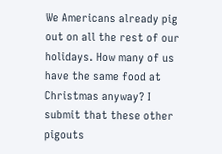We Americans already pig out on all the rest of our holidays. How many of us have the same food at Christmas anyway? I submit that these other pigouts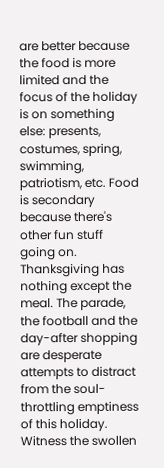are better because the food is more limited and the focus of the holiday is on something else: presents, costumes, spring, swimming, patriotism, etc. Food is secondary because there's other fun stuff going on. Thanksgiving has nothing except the meal. The parade, the football and the day-after shopping are desperate attempts to distract from the soul-throttling emptiness of this holiday. Witness the swollen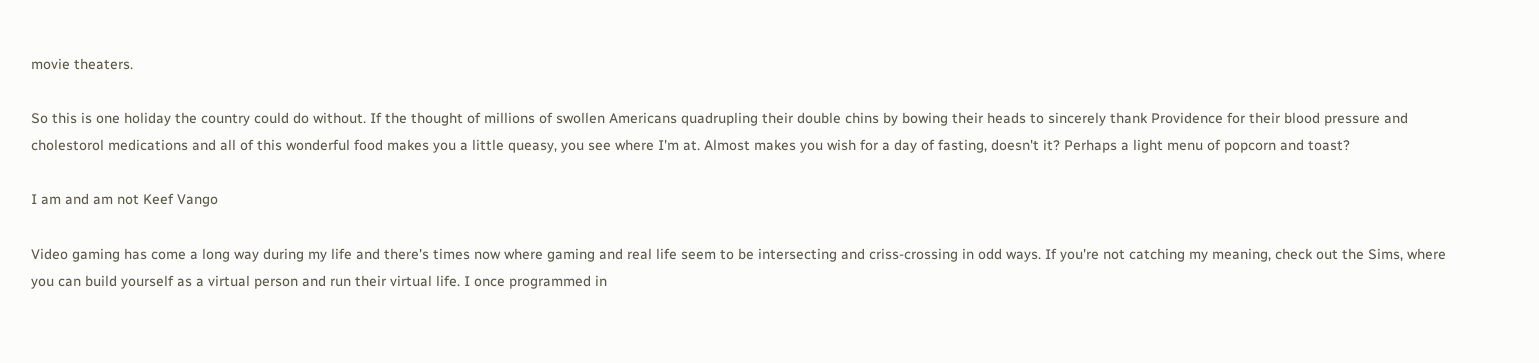movie theaters.

So this is one holiday the country could do without. If the thought of millions of swollen Americans quadrupling their double chins by bowing their heads to sincerely thank Providence for their blood pressure and cholestorol medications and all of this wonderful food makes you a little queasy, you see where I'm at. Almost makes you wish for a day of fasting, doesn't it? Perhaps a light menu of popcorn and toast?

I am and am not Keef Vango

Video gaming has come a long way during my life and there's times now where gaming and real life seem to be intersecting and criss-crossing in odd ways. If you're not catching my meaning, check out the Sims, where you can build yourself as a virtual person and run their virtual life. I once programmed in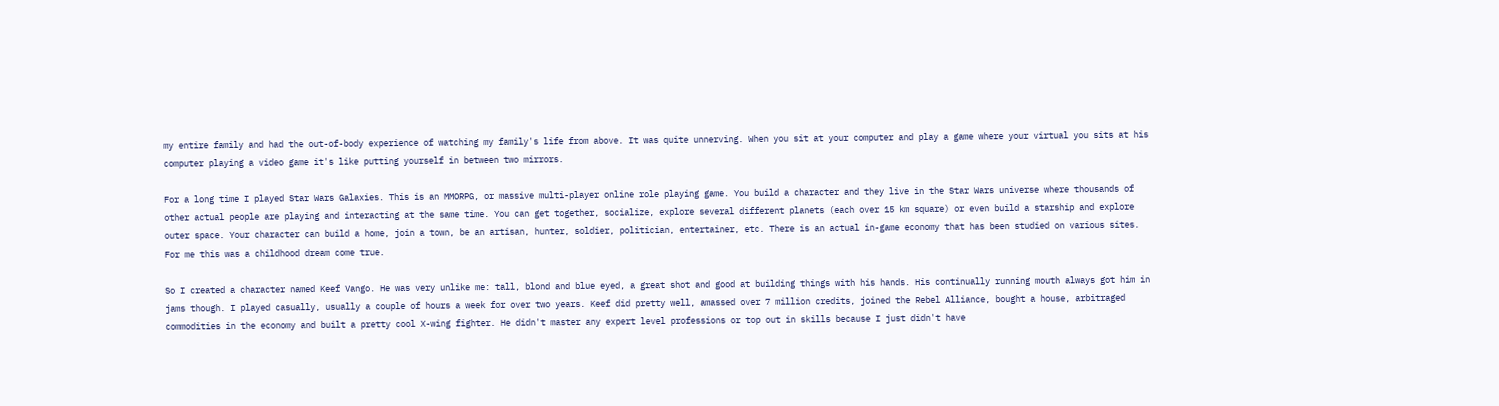my entire family and had the out-of-body experience of watching my family's life from above. It was quite unnerving. When you sit at your computer and play a game where your virtual you sits at his computer playing a video game it's like putting yourself in between two mirrors.

For a long time I played Star Wars Galaxies. This is an MMORPG, or massive multi-player online role playing game. You build a character and they live in the Star Wars universe where thousands of other actual people are playing and interacting at the same time. You can get together, socialize, explore several different planets (each over 15 km square) or even build a starship and explore outer space. Your character can build a home, join a town, be an artisan, hunter, soldier, politician, entertainer, etc. There is an actual in-game economy that has been studied on various sites. For me this was a childhood dream come true.

So I created a character named Keef Vango. He was very unlike me: tall, blond and blue eyed, a great shot and good at building things with his hands. His continually running mouth always got him in jams though. I played casually, usually a couple of hours a week for over two years. Keef did pretty well, amassed over 7 million credits, joined the Rebel Alliance, bought a house, arbitraged commodities in the economy and built a pretty cool X-wing fighter. He didn't master any expert level professions or top out in skills because I just didn't have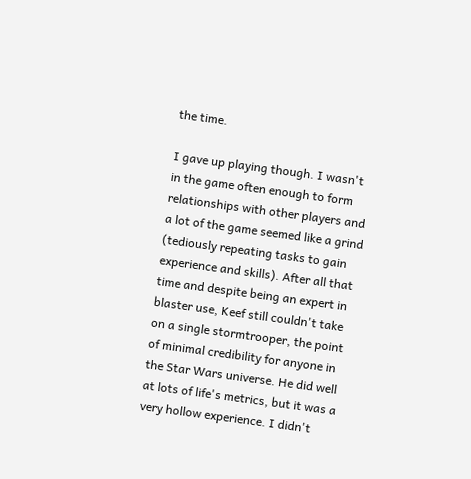the time.

I gave up playing though. I wasn't in the game often enough to form relationships with other players and a lot of the game seemed like a grind (tediously repeating tasks to gain experience and skills). After all that time and despite being an expert in blaster use, Keef still couldn't take on a single stormtrooper, the point of minimal credibility for anyone in the Star Wars universe. He did well at lots of life's metrics, but it was a very hollow experience. I didn't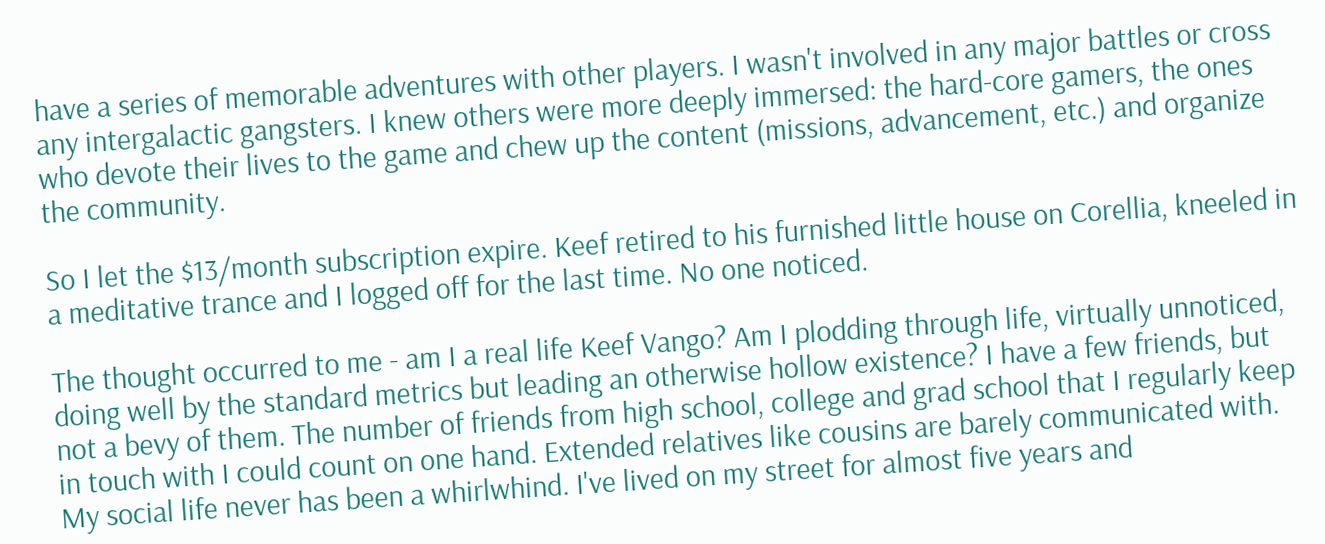have a series of memorable adventures with other players. I wasn't involved in any major battles or cross any intergalactic gangsters. I knew others were more deeply immersed: the hard-core gamers, the ones who devote their lives to the game and chew up the content (missions, advancement, etc.) and organize the community.

So I let the $13/month subscription expire. Keef retired to his furnished little house on Corellia, kneeled in a meditative trance and I logged off for the last time. No one noticed.

The thought occurred to me - am I a real life Keef Vango? Am I plodding through life, virtually unnoticed, doing well by the standard metrics but leading an otherwise hollow existence? I have a few friends, but not a bevy of them. The number of friends from high school, college and grad school that I regularly keep in touch with I could count on one hand. Extended relatives like cousins are barely communicated with. My social life never has been a whirlwhind. I've lived on my street for almost five years and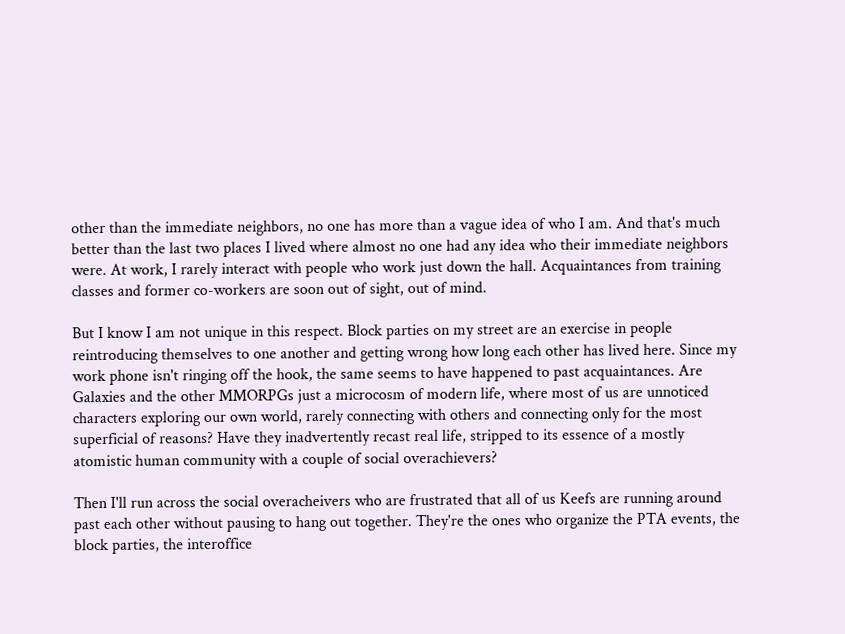other than the immediate neighbors, no one has more than a vague idea of who I am. And that's much better than the last two places I lived where almost no one had any idea who their immediate neighbors were. At work, I rarely interact with people who work just down the hall. Acquaintances from training classes and former co-workers are soon out of sight, out of mind.

But I know I am not unique in this respect. Block parties on my street are an exercise in people reintroducing themselves to one another and getting wrong how long each other has lived here. Since my work phone isn't ringing off the hook, the same seems to have happened to past acquaintances. Are Galaxies and the other MMORPGs just a microcosm of modern life, where most of us are unnoticed characters exploring our own world, rarely connecting with others and connecting only for the most superficial of reasons? Have they inadvertently recast real life, stripped to its essence of a mostly atomistic human community with a couple of social overachievers?

Then I'll run across the social overacheivers who are frustrated that all of us Keefs are running around past each other without pausing to hang out together. They're the ones who organize the PTA events, the block parties, the interoffice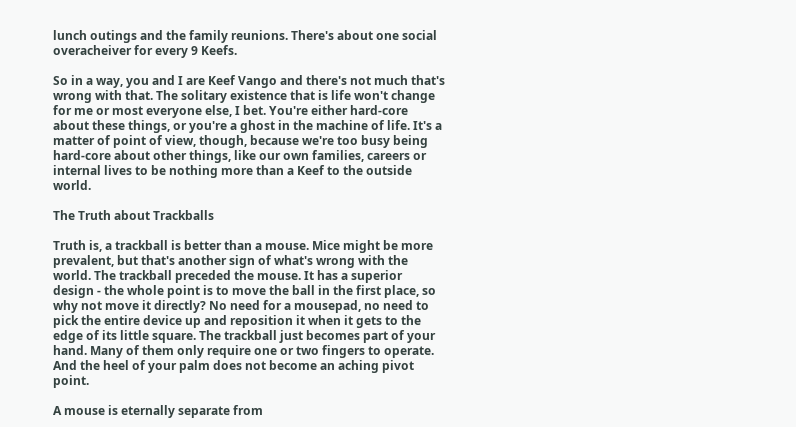lunch outings and the family reunions. There's about one social overacheiver for every 9 Keefs.

So in a way, you and I are Keef Vango and there's not much that's wrong with that. The solitary existence that is life won't change for me or most everyone else, I bet. You're either hard-core about these things, or you're a ghost in the machine of life. It's a matter of point of view, though, because we're too busy being hard-core about other things, like our own families, careers or internal lives to be nothing more than a Keef to the outside world.

The Truth about Trackballs

Truth is, a trackball is better than a mouse. Mice might be more prevalent, but that's another sign of what's wrong with the world. The trackball preceded the mouse. It has a superior design - the whole point is to move the ball in the first place, so why not move it directly? No need for a mousepad, no need to pick the entire device up and reposition it when it gets to the edge of its little square. The trackball just becomes part of your hand. Many of them only require one or two fingers to operate. And the heel of your palm does not become an aching pivot point.

A mouse is eternally separate from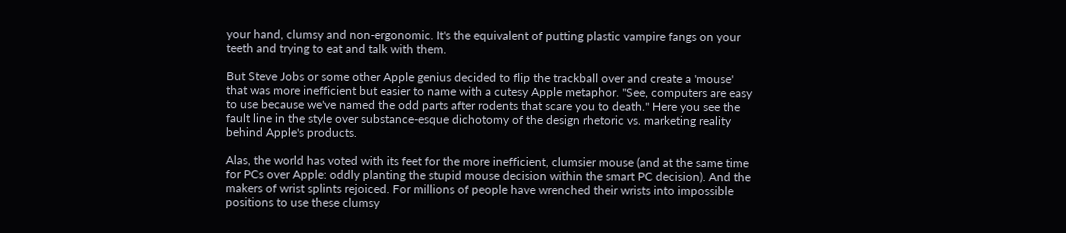your hand, clumsy and non-ergonomic. It's the equivalent of putting plastic vampire fangs on your teeth and trying to eat and talk with them.

But Steve Jobs or some other Apple genius decided to flip the trackball over and create a 'mouse' that was more inefficient but easier to name with a cutesy Apple metaphor. "See, computers are easy to use because we've named the odd parts after rodents that scare you to death." Here you see the fault line in the style over substance-esque dichotomy of the design rhetoric vs. marketing reality behind Apple's products.

Alas, the world has voted with its feet for the more inefficient, clumsier mouse (and at the same time for PCs over Apple: oddly planting the stupid mouse decision within the smart PC decision). And the makers of wrist splints rejoiced. For millions of people have wrenched their wrists into impossible positions to use these clumsy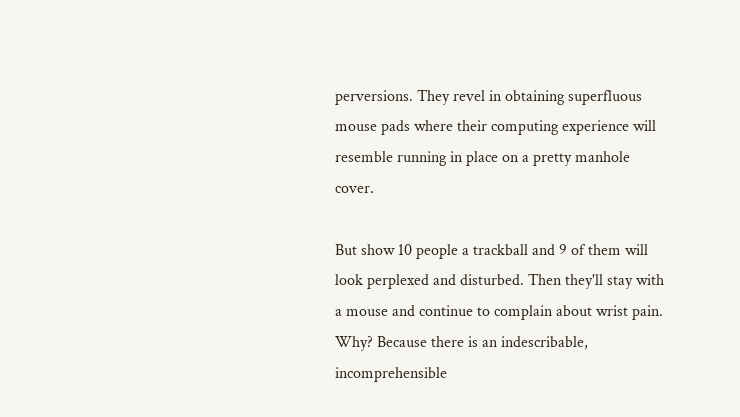perversions. They revel in obtaining superfluous mouse pads where their computing experience will resemble running in place on a pretty manhole cover.

But show 10 people a trackball and 9 of them will look perplexed and disturbed. Then they'll stay with a mouse and continue to complain about wrist pain. Why? Because there is an indescribable, incomprehensible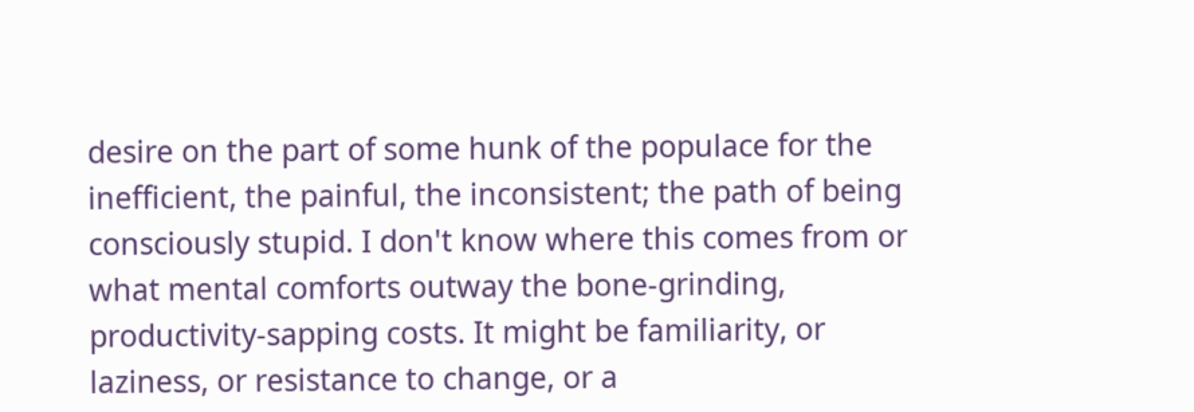desire on the part of some hunk of the populace for the inefficient, the painful, the inconsistent; the path of being consciously stupid. I don't know where this comes from or what mental comforts outway the bone-grinding, productivity-sapping costs. It might be familiarity, or laziness, or resistance to change, or a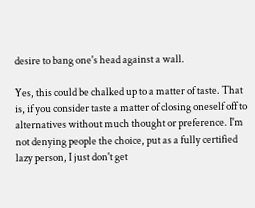desire to bang one's head against a wall.

Yes, this could be chalked up to a matter of taste. That is, if you consider taste a matter of closing oneself off to alternatives without much thought or preference. I'm not denying people the choice, put as a fully certified lazy person, I just don't get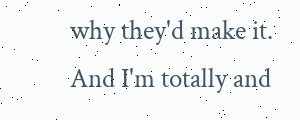why they'd make it. And I'm totally and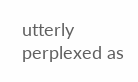utterly perplexed as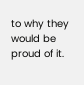to why they would be proud of it.